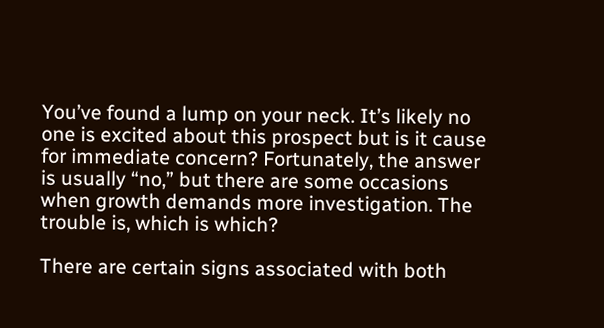You’ve found a lump on your neck. It’s likely no one is excited about this prospect but is it cause for immediate concern? Fortunately, the answer is usually “no,” but there are some occasions when growth demands more investigation. The trouble is, which is which?

There are certain signs associated with both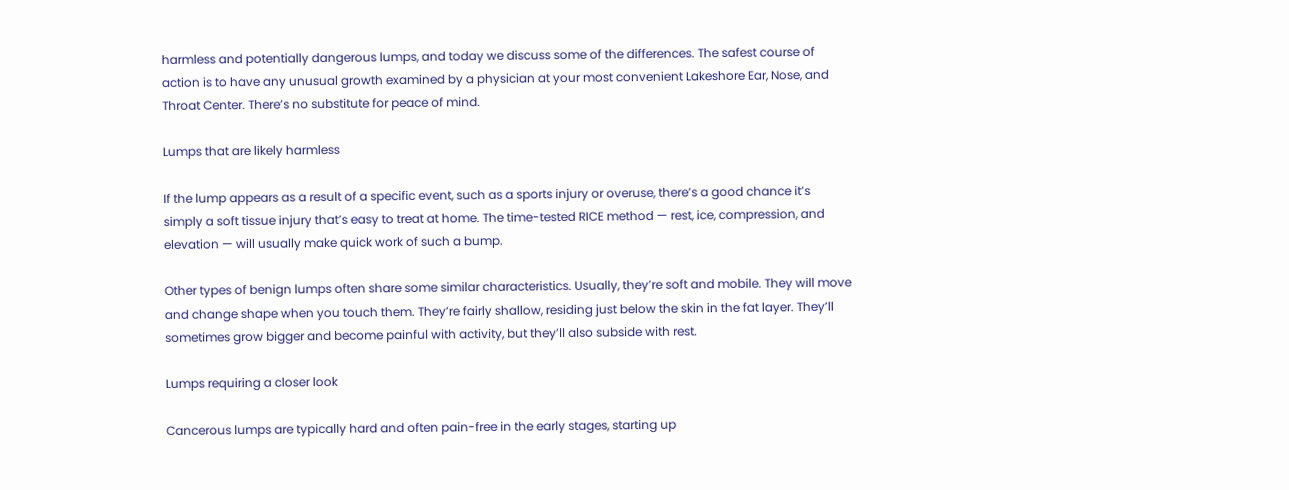harmless and potentially dangerous lumps, and today we discuss some of the differences. The safest course of action is to have any unusual growth examined by a physician at your most convenient Lakeshore Ear, Nose, and Throat Center. There’s no substitute for peace of mind.

Lumps that are likely harmless

If the lump appears as a result of a specific event, such as a sports injury or overuse, there’s a good chance it’s simply a soft tissue injury that’s easy to treat at home. The time-tested RICE method — rest, ice, compression, and elevation — will usually make quick work of such a bump.

Other types of benign lumps often share some similar characteristics. Usually, they’re soft and mobile. They will move and change shape when you touch them. They’re fairly shallow, residing just below the skin in the fat layer. They’ll sometimes grow bigger and become painful with activity, but they’ll also subside with rest.

Lumps requiring a closer look

Cancerous lumps are typically hard and often pain-free in the early stages, starting up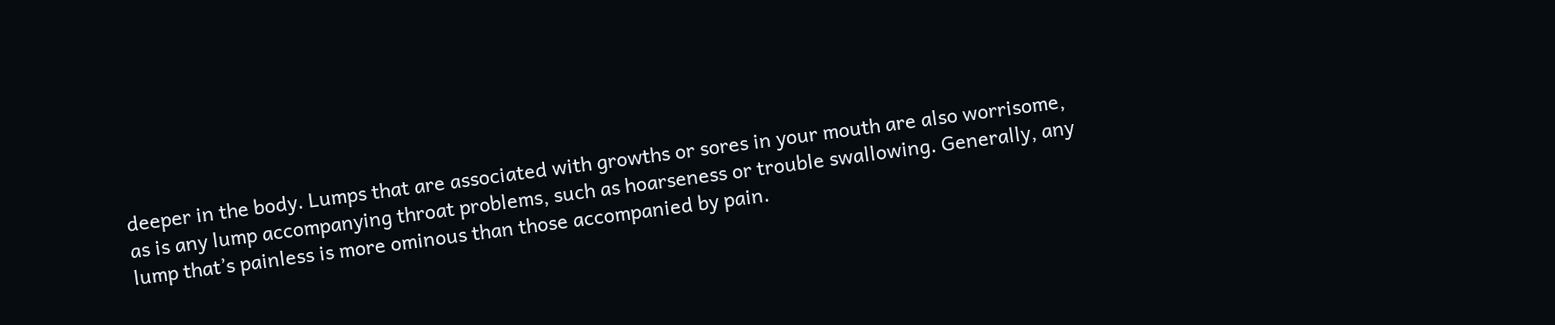deeper in the body. Lumps that are associated with growths or sores in your mouth are also worrisome, as is any lump accompanying throat problems, such as hoarseness or trouble swallowing. Generally, any lump that’s painless is more ominous than those accompanied by pain.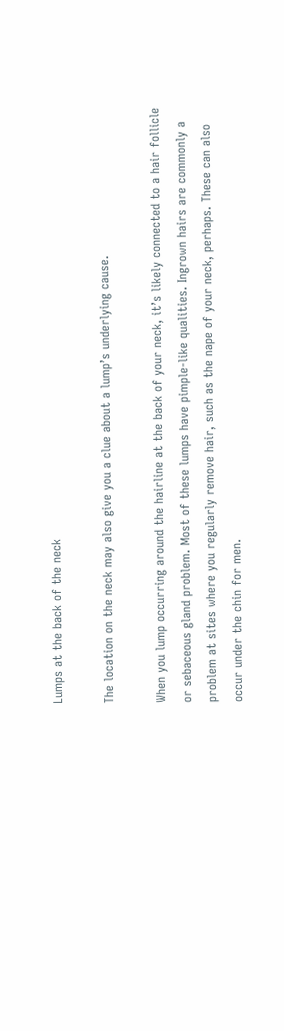Lumps at the back of the neck

The location on the neck may also give you a clue about a lump’s underlying cause.

When you lump occurring around the hairline at the back of your neck, it’s likely connected to a hair follicle or sebaceous gland problem. Most of these lumps have pimple-like qualities. Ingrown hairs are commonly a problem at sites where you regularly remove hair, such as the nape of your neck, perhaps. These can also occur under the chin for men.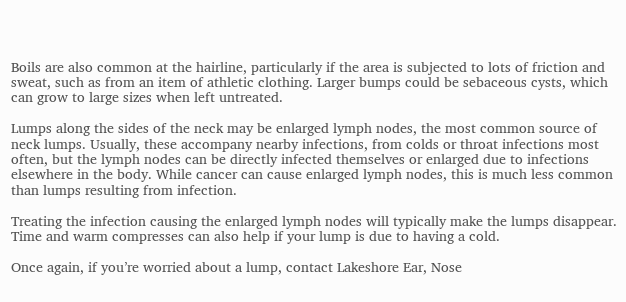Boils are also common at the hairline, particularly if the area is subjected to lots of friction and sweat, such as from an item of athletic clothing. Larger bumps could be sebaceous cysts, which can grow to large sizes when left untreated.

Lumps along the sides of the neck may be enlarged lymph nodes, the most common source of neck lumps. Usually, these accompany nearby infections, from colds or throat infections most often, but the lymph nodes can be directly infected themselves or enlarged due to infections elsewhere in the body. While cancer can cause enlarged lymph nodes, this is much less common than lumps resulting from infection.

Treating the infection causing the enlarged lymph nodes will typically make the lumps disappear. Time and warm compresses can also help if your lump is due to having a cold.

Once again, if you’re worried about a lump, contact Lakeshore Ear, Nose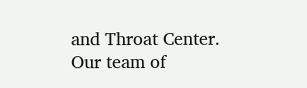and Throat Center. Our team of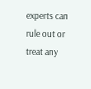experts can rule out or treat any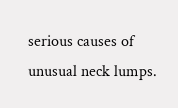serious causes of unusual neck lumps.